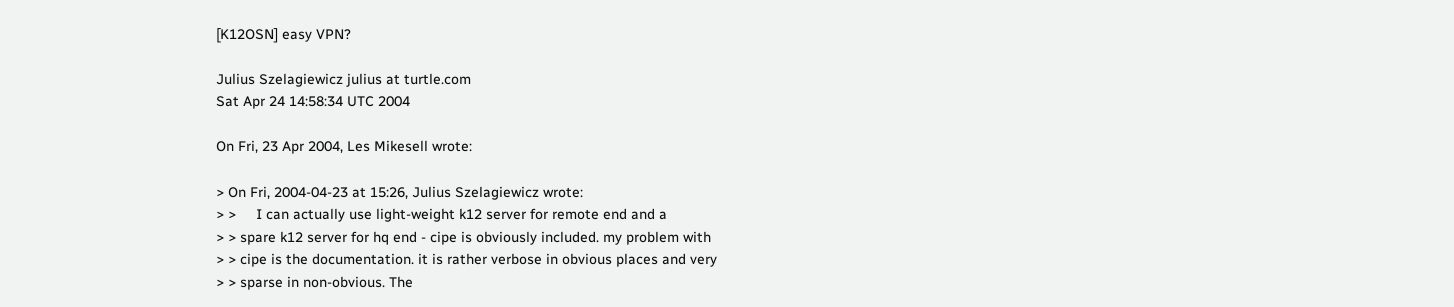[K12OSN] easy VPN?

Julius Szelagiewicz julius at turtle.com
Sat Apr 24 14:58:34 UTC 2004

On Fri, 23 Apr 2004, Les Mikesell wrote:

> On Fri, 2004-04-23 at 15:26, Julius Szelagiewicz wrote:
> >     I can actually use light-weight k12 server for remote end and a
> > spare k12 server for hq end - cipe is obviously included. my problem with
> > cipe is the documentation. it is rather verbose in obvious places and very
> > sparse in non-obvious. The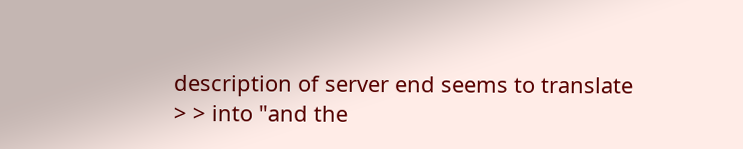description of server end seems to translate
> > into "and the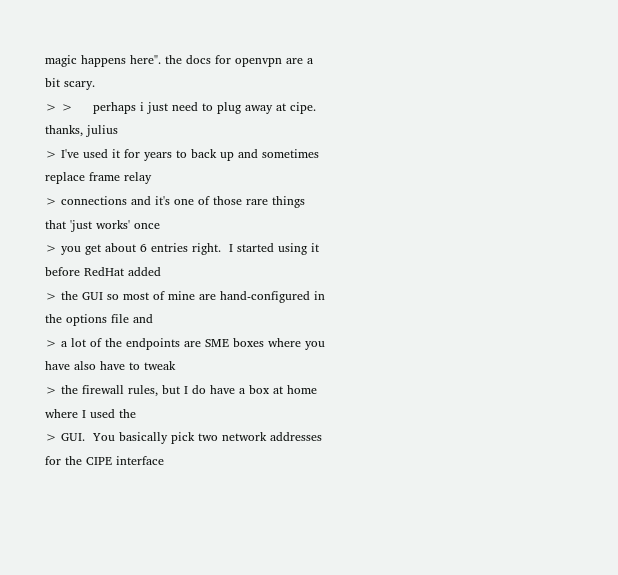magic happens here". the docs for openvpn are a bit scary.
> >     perhaps i just need to plug away at cipe. thanks, julius
> I've used it for years to back up and sometimes replace frame relay
> connections and it's one of those rare things that 'just works' once
> you get about 6 entries right.  I started using it before RedHat added
> the GUI so most of mine are hand-configured in the options file and
> a lot of the endpoints are SME boxes where you have also have to tweak
> the firewall rules, but I do have a box at home where I used the
> GUI.  You basically pick two network addresses for the CIPE interface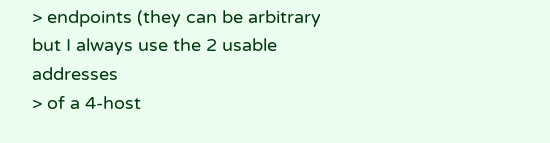> endpoints (they can be arbitrary but I always use the 2 usable addresses
> of a 4-host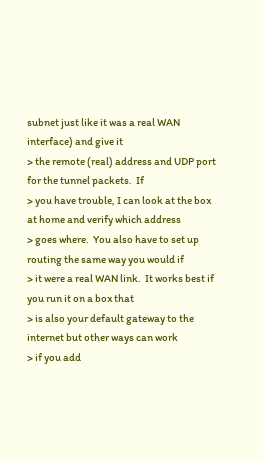subnet just like it was a real WAN interface) and give it
> the remote (real) address and UDP port for the tunnel packets.  If
> you have trouble, I can look at the box at home and verify which address
> goes where.  You also have to set up routing the same way you would if
> it were a real WAN link.  It works best if you run it on a box that
> is also your default gateway to the internet but other ways can work
> if you add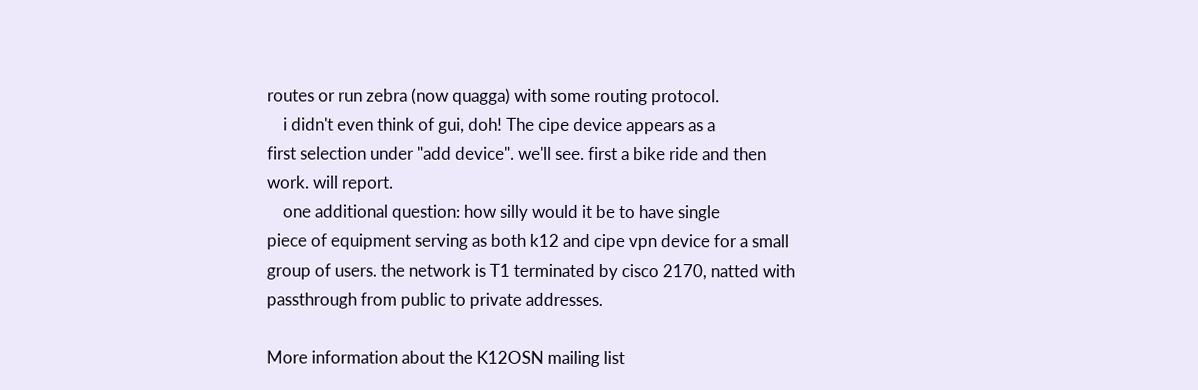routes or run zebra (now quagga) with some routing protocol.
    i didn't even think of gui, doh! The cipe device appears as a
first selection under "add device". we'll see. first a bike ride and then
work. will report.
    one additional question: how silly would it be to have single
piece of equipment serving as both k12 and cipe vpn device for a small
group of users. the network is T1 terminated by cisco 2170, natted with
passthrough from public to private addresses.

More information about the K12OSN mailing list